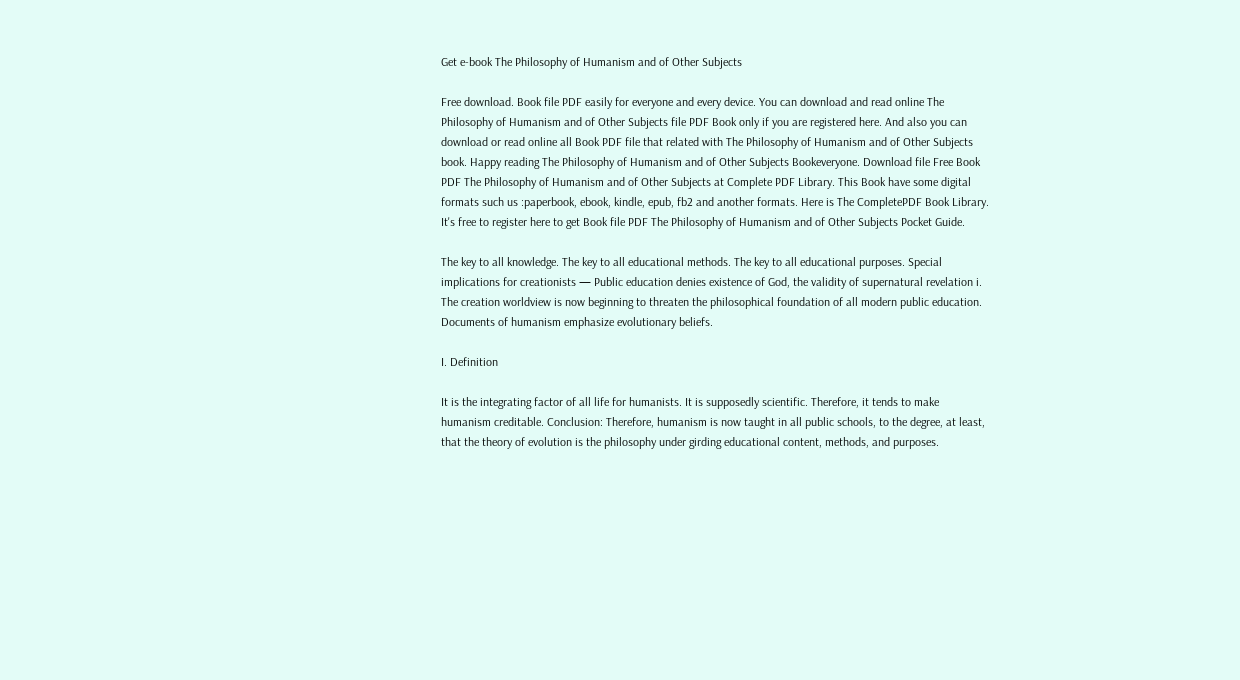Get e-book The Philosophy of Humanism and of Other Subjects

Free download. Book file PDF easily for everyone and every device. You can download and read online The Philosophy of Humanism and of Other Subjects file PDF Book only if you are registered here. And also you can download or read online all Book PDF file that related with The Philosophy of Humanism and of Other Subjects book. Happy reading The Philosophy of Humanism and of Other Subjects Bookeveryone. Download file Free Book PDF The Philosophy of Humanism and of Other Subjects at Complete PDF Library. This Book have some digital formats such us :paperbook, ebook, kindle, epub, fb2 and another formats. Here is The CompletePDF Book Library. It's free to register here to get Book file PDF The Philosophy of Humanism and of Other Subjects Pocket Guide.

The key to all knowledge. The key to all educational methods. The key to all educational purposes. Special implications for creationists — Public education denies existence of God, the validity of supernatural revelation i. The creation worldview is now beginning to threaten the philosophical foundation of all modern public education. Documents of humanism emphasize evolutionary beliefs.

I. Definition

It is the integrating factor of all life for humanists. It is supposedly scientific. Therefore, it tends to make humanism creditable. Conclusion: Therefore, humanism is now taught in all public schools, to the degree, at least, that the theory of evolution is the philosophy under girding educational content, methods, and purposes.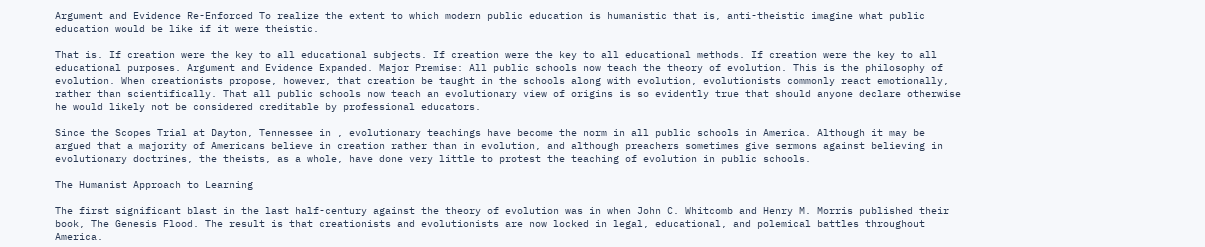Argument and Evidence Re-Enforced To realize the extent to which modern public education is humanistic that is, anti-theistic imagine what public education would be like if it were theistic.

That is. If creation were the key to all educational subjects. If creation were the key to all educational methods. If creation were the key to all educational purposes. Argument and Evidence Expanded. Major Premise: All public schools now teach the theory of evolution. This is the philosophy of evolution. When creationists propose, however, that creation be taught in the schools along with evolution, evolutionists commonly react emotionally, rather than scientifically. That all public schools now teach an evolutionary view of origins is so evidently true that should anyone declare otherwise he would likely not be considered creditable by professional educators.

Since the Scopes Trial at Dayton, Tennessee in , evolutionary teachings have become the norm in all public schools in America. Although it may be argued that a majority of Americans believe in creation rather than in evolution, and although preachers sometimes give sermons against believing in evolutionary doctrines, the theists, as a whole, have done very little to protest the teaching of evolution in public schools.

The Humanist Approach to Learning

The first significant blast in the last half-century against the theory of evolution was in when John C. Whitcomb and Henry M. Morris published their book, The Genesis Flood. The result is that creationists and evolutionists are now locked in legal, educational, and polemical battles throughout America.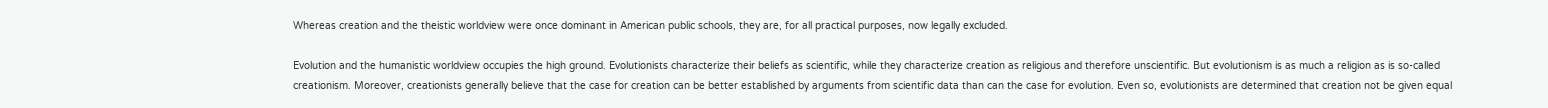Whereas creation and the theistic worldview were once dominant in American public schools, they are, for all practical purposes, now legally excluded.

Evolution and the humanistic worldview occupies the high ground. Evolutionists characterize their beliefs as scientific, while they characterize creation as religious and therefore unscientific. But evolutionism is as much a religion as is so-called creationism. Moreover, creationists generally believe that the case for creation can be better established by arguments from scientific data than can the case for evolution. Even so, evolutionists are determined that creation not be given equal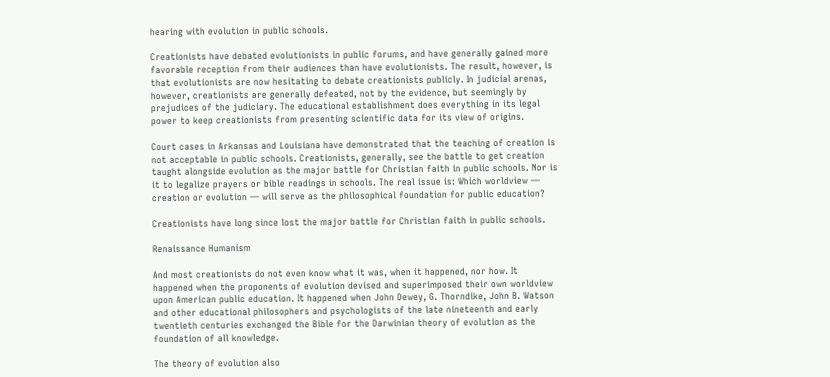hearing with evolution in public schools.

Creationists have debated evolutionists in public forums, and have generally gained more favorable reception from their audiences than have evolutionists. The result, however, is that evolutionists are now hesitating to debate creationists publicly. In judicial arenas, however, creationists are generally defeated, not by the evidence, but seemingly by prejudices of the judiciary. The educational establishment does everything in its legal power to keep creationists from presenting scientific data for its view of origins.

Court cases in Arkansas and Louisiana have demonstrated that the teaching of creation is not acceptable in public schools. Creationists, generally, see the battle to get creation taught alongside evolution as the major battle for Christian faith in public schools. Nor is it to legalize prayers or bible readings in schools. The real issue is: Which worldview — creation or evolution — will serve as the philosophical foundation for public education?

Creationists have long since lost the major battle for Christian faith in public schools.

Renaissance Humanism

And most creationists do not even know what it was, when it happened, nor how. It happened when the proponents of evolution devised and superimposed their own worldview upon American public education. It happened when John Dewey, G. Thorndike, John B. Watson and other educational philosophers and psychologists of the late nineteenth and early twentieth centuries exchanged the Bible for the Darwinian theory of evolution as the foundation of all knowledge.

The theory of evolution also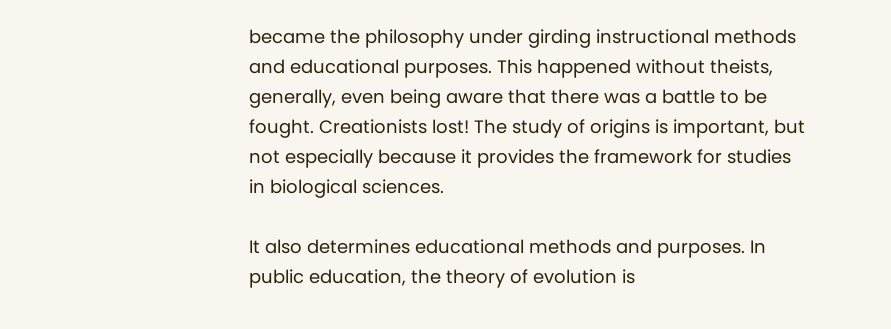became the philosophy under girding instructional methods and educational purposes. This happened without theists, generally, even being aware that there was a battle to be fought. Creationists lost! The study of origins is important, but not especially because it provides the framework for studies in biological sciences.

It also determines educational methods and purposes. In public education, the theory of evolution is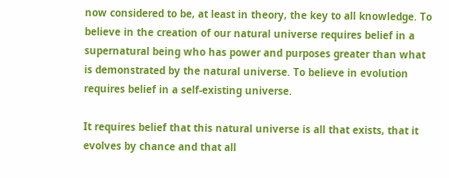now considered to be, at least in theory, the key to all knowledge. To believe in the creation of our natural universe requires belief in a supernatural being who has power and purposes greater than what is demonstrated by the natural universe. To believe in evolution requires belief in a self-existing universe.

It requires belief that this natural universe is all that exists, that it evolves by chance and that all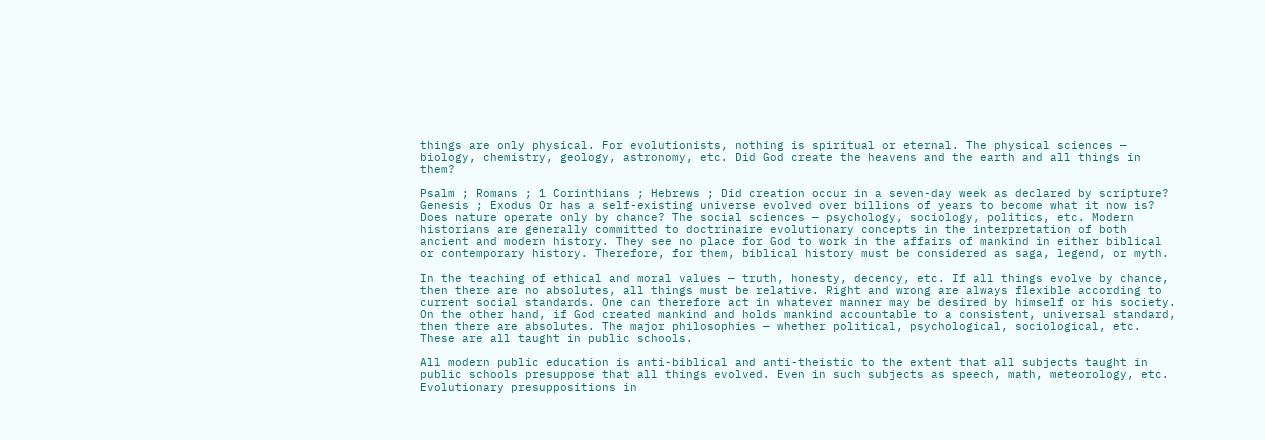things are only physical. For evolutionists, nothing is spiritual or eternal. The physical sciences — biology, chemistry, geology, astronomy, etc. Did God create the heavens and the earth and all things in them?

Psalm ; Romans ; 1 Corinthians ; Hebrews ; Did creation occur in a seven-day week as declared by scripture? Genesis ; Exodus Or has a self-existing universe evolved over billions of years to become what it now is? Does nature operate only by chance? The social sciences — psychology, sociology, politics, etc. Modern historians are generally committed to doctrinaire evolutionary concepts in the interpretation of both ancient and modern history. They see no place for God to work in the affairs of mankind in either biblical or contemporary history. Therefore, for them, biblical history must be considered as saga, legend, or myth.

In the teaching of ethical and moral values — truth, honesty, decency, etc. If all things evolve by chance, then there are no absolutes, all things must be relative. Right and wrong are always flexible according to current social standards. One can therefore act in whatever manner may be desired by himself or his society. On the other hand, if God created mankind and holds mankind accountable to a consistent, universal standard, then there are absolutes. The major philosophies — whether political, psychological, sociological, etc. These are all taught in public schools.

All modern public education is anti-biblical and anti-theistic to the extent that all subjects taught in public schools presuppose that all things evolved. Even in such subjects as speech, math, meteorology, etc. Evolutionary presuppositions in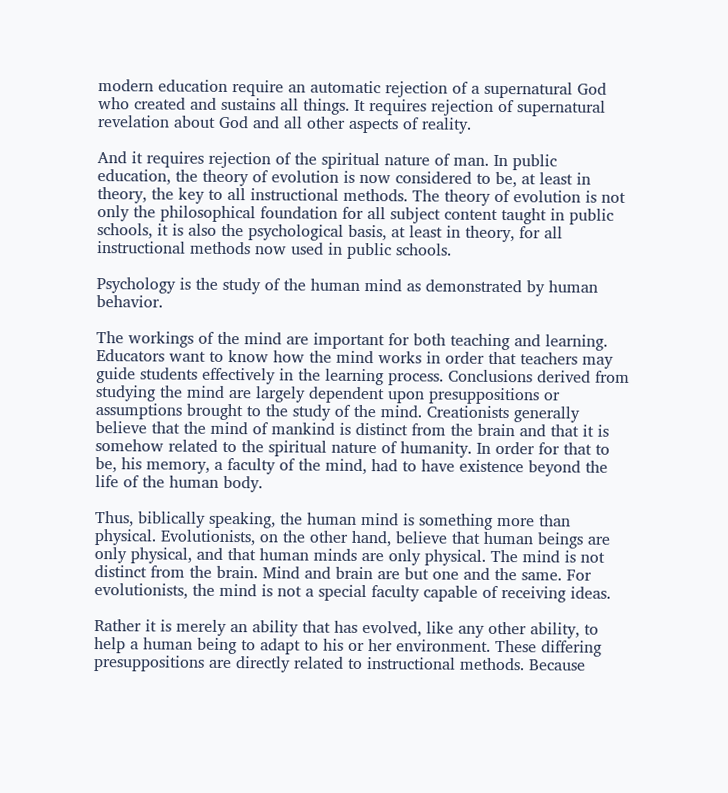modern education require an automatic rejection of a supernatural God who created and sustains all things. It requires rejection of supernatural revelation about God and all other aspects of reality.

And it requires rejection of the spiritual nature of man. In public education, the theory of evolution is now considered to be, at least in theory, the key to all instructional methods. The theory of evolution is not only the philosophical foundation for all subject content taught in public schools, it is also the psychological basis, at least in theory, for all instructional methods now used in public schools.

Psychology is the study of the human mind as demonstrated by human behavior.

The workings of the mind are important for both teaching and learning. Educators want to know how the mind works in order that teachers may guide students effectively in the learning process. Conclusions derived from studying the mind are largely dependent upon presuppositions or assumptions brought to the study of the mind. Creationists generally believe that the mind of mankind is distinct from the brain and that it is somehow related to the spiritual nature of humanity. In order for that to be, his memory, a faculty of the mind, had to have existence beyond the life of the human body.

Thus, biblically speaking, the human mind is something more than physical. Evolutionists, on the other hand, believe that human beings are only physical, and that human minds are only physical. The mind is not distinct from the brain. Mind and brain are but one and the same. For evolutionists, the mind is not a special faculty capable of receiving ideas.

Rather it is merely an ability that has evolved, like any other ability, to help a human being to adapt to his or her environment. These differing presuppositions are directly related to instructional methods. Because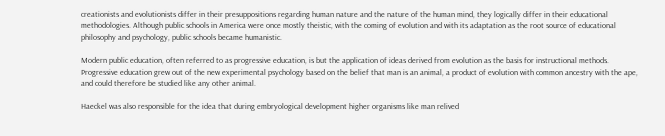creationists and evolutionists differ in their presuppositions regarding human nature and the nature of the human mind, they logically differ in their educational methodologies. Although public schools in America were once mostly theistic, with the coming of evolution and with its adaptation as the root source of educational philosophy and psychology, public schools became humanistic.

Modern public education, often referred to as progressive education, is but the application of ideas derived from evolution as the basis for instructional methods. Progressive education grew out of the new experimental psychology based on the belief that man is an animal, a product of evolution with common ancestry with the ape, and could therefore be studied like any other animal.

Haeckel was also responsible for the idea that during embryological development higher organisms like man relived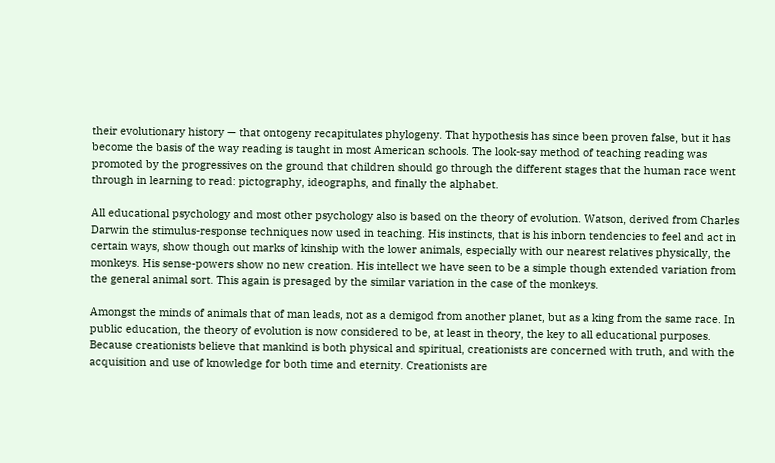their evolutionary history — that ontogeny recapitulates phylogeny. That hypothesis has since been proven false, but it has become the basis of the way reading is taught in most American schools. The look-say method of teaching reading was promoted by the progressives on the ground that children should go through the different stages that the human race went through in learning to read: pictography, ideographs, and finally the alphabet.

All educational psychology and most other psychology also is based on the theory of evolution. Watson, derived from Charles Darwin the stimulus-response techniques now used in teaching. His instincts, that is his inborn tendencies to feel and act in certain ways, show though out marks of kinship with the lower animals, especially with our nearest relatives physically, the monkeys. His sense-powers show no new creation. His intellect we have seen to be a simple though extended variation from the general animal sort. This again is presaged by the similar variation in the case of the monkeys.

Amongst the minds of animals that of man leads, not as a demigod from another planet, but as a king from the same race. In public education, the theory of evolution is now considered to be, at least in theory, the key to all educational purposes. Because creationists believe that mankind is both physical and spiritual, creationists are concerned with truth, and with the acquisition and use of knowledge for both time and eternity. Creationists are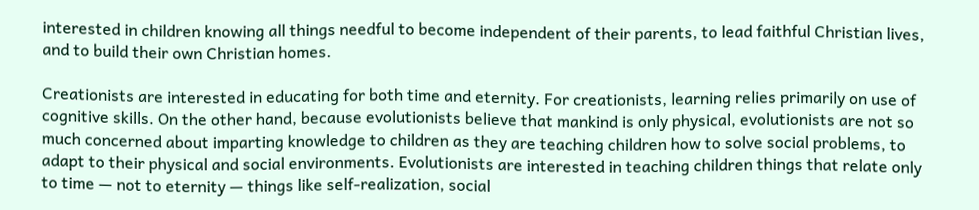interested in children knowing all things needful to become independent of their parents, to lead faithful Christian lives, and to build their own Christian homes.

Creationists are interested in educating for both time and eternity. For creationists, learning relies primarily on use of cognitive skills. On the other hand, because evolutionists believe that mankind is only physical, evolutionists are not so much concerned about imparting knowledge to children as they are teaching children how to solve social problems, to adapt to their physical and social environments. Evolutionists are interested in teaching children things that relate only to time — not to eternity — things like self-realization, social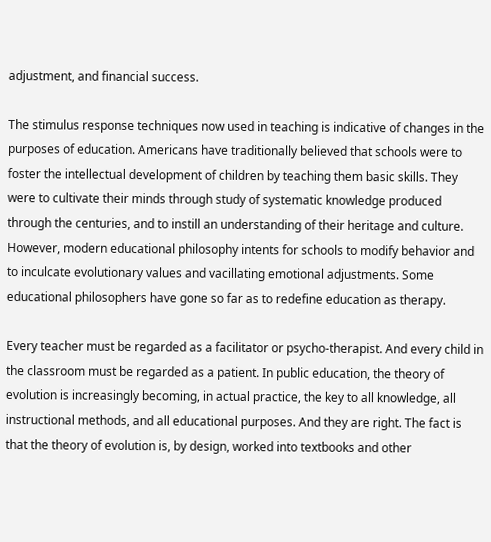adjustment, and financial success.

The stimulus response techniques now used in teaching is indicative of changes in the purposes of education. Americans have traditionally believed that schools were to foster the intellectual development of children by teaching them basic skills. They were to cultivate their minds through study of systematic knowledge produced through the centuries, and to instill an understanding of their heritage and culture. However, modern educational philosophy intents for schools to modify behavior and to inculcate evolutionary values and vacillating emotional adjustments. Some educational philosophers have gone so far as to redefine education as therapy.

Every teacher must be regarded as a facilitator or psycho-therapist. And every child in the classroom must be regarded as a patient. In public education, the theory of evolution is increasingly becoming, in actual practice, the key to all knowledge, all instructional methods, and all educational purposes. And they are right. The fact is that the theory of evolution is, by design, worked into textbooks and other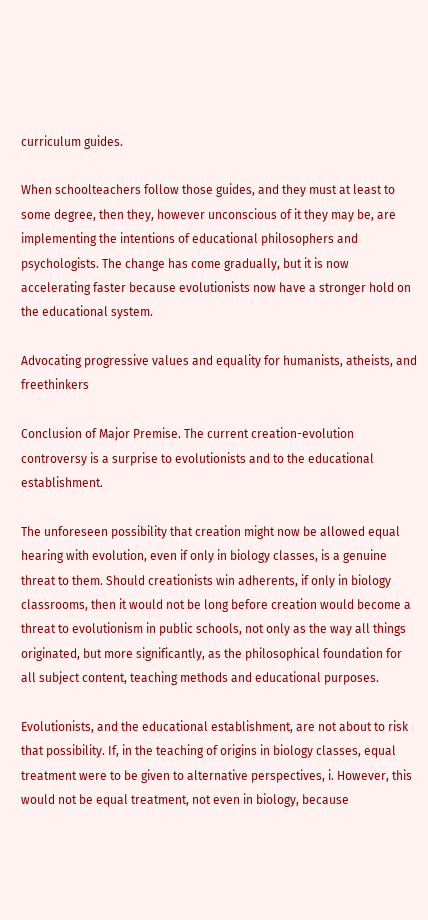curriculum guides.

When schoolteachers follow those guides, and they must at least to some degree, then they, however unconscious of it they may be, are implementing the intentions of educational philosophers and psychologists. The change has come gradually, but it is now accelerating faster because evolutionists now have a stronger hold on the educational system.

Advocating progressive values and equality for humanists, atheists, and freethinkers

Conclusion of Major Premise. The current creation-evolution controversy is a surprise to evolutionists and to the educational establishment.

The unforeseen possibility that creation might now be allowed equal hearing with evolution, even if only in biology classes, is a genuine threat to them. Should creationists win adherents, if only in biology classrooms, then it would not be long before creation would become a threat to evolutionism in public schools, not only as the way all things originated, but more significantly, as the philosophical foundation for all subject content, teaching methods and educational purposes.

Evolutionists, and the educational establishment, are not about to risk that possibility. If, in the teaching of origins in biology classes, equal treatment were to be given to alternative perspectives, i. However, this would not be equal treatment, not even in biology, because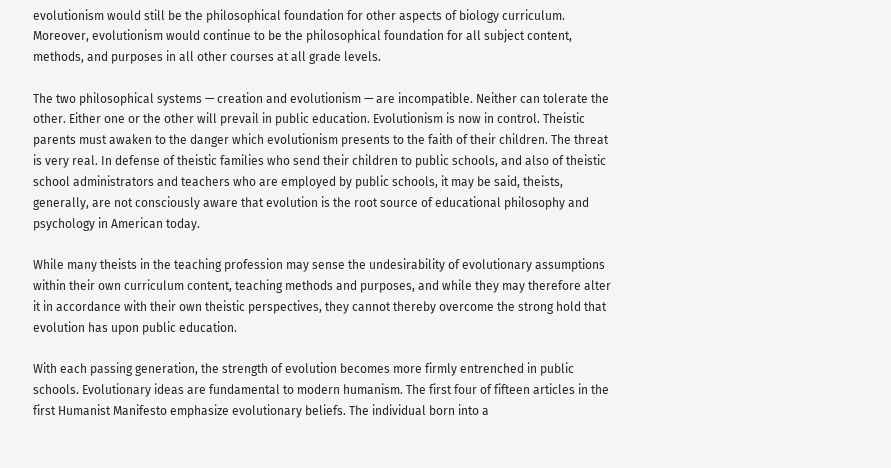evolutionism would still be the philosophical foundation for other aspects of biology curriculum. Moreover, evolutionism would continue to be the philosophical foundation for all subject content, methods, and purposes in all other courses at all grade levels.

The two philosophical systems — creation and evolutionism — are incompatible. Neither can tolerate the other. Either one or the other will prevail in public education. Evolutionism is now in control. Theistic parents must awaken to the danger which evolutionism presents to the faith of their children. The threat is very real. In defense of theistic families who send their children to public schools, and also of theistic school administrators and teachers who are employed by public schools, it may be said, theists, generally, are not consciously aware that evolution is the root source of educational philosophy and psychology in American today.

While many theists in the teaching profession may sense the undesirability of evolutionary assumptions within their own curriculum content, teaching methods and purposes, and while they may therefore alter it in accordance with their own theistic perspectives, they cannot thereby overcome the strong hold that evolution has upon public education.

With each passing generation, the strength of evolution becomes more firmly entrenched in public schools. Evolutionary ideas are fundamental to modern humanism. The first four of fifteen articles in the first Humanist Manifesto emphasize evolutionary beliefs. The individual born into a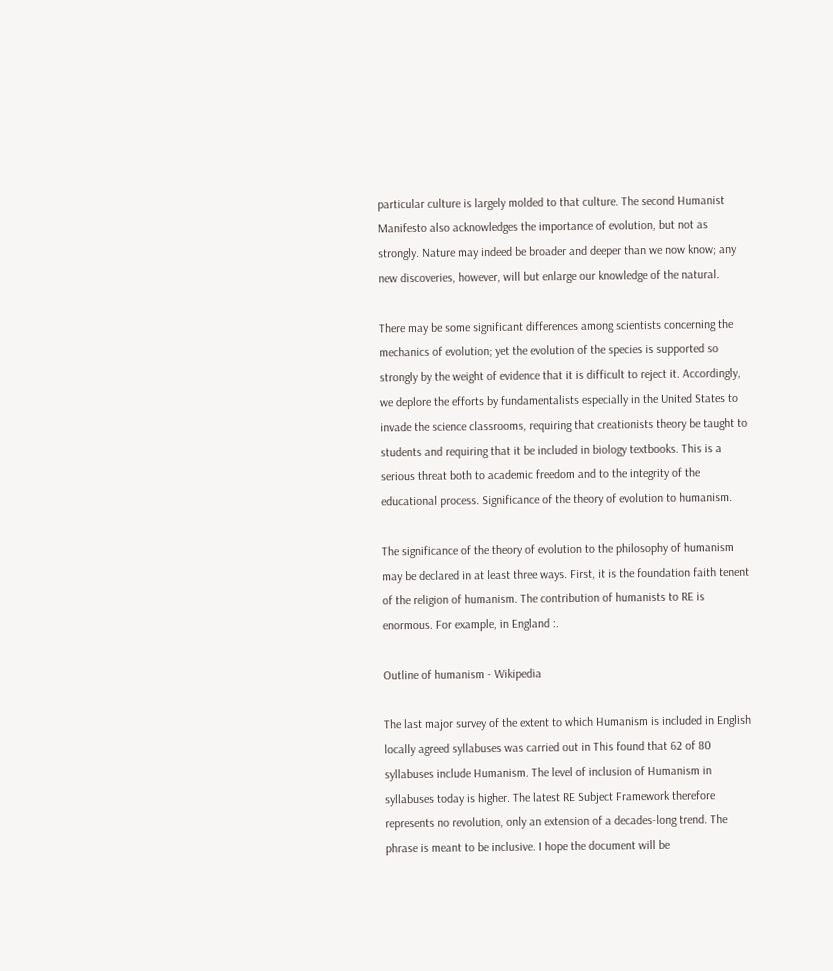particular culture is largely molded to that culture. The second Humanist Manifesto also acknowledges the importance of evolution, but not as strongly. Nature may indeed be broader and deeper than we now know; any new discoveries, however, will but enlarge our knowledge of the natural.

There may be some significant differences among scientists concerning the mechanics of evolution; yet the evolution of the species is supported so strongly by the weight of evidence that it is difficult to reject it. Accordingly, we deplore the efforts by fundamentalists especially in the United States to invade the science classrooms, requiring that creationists theory be taught to students and requiring that it be included in biology textbooks. This is a serious threat both to academic freedom and to the integrity of the educational process. Significance of the theory of evolution to humanism.

The significance of the theory of evolution to the philosophy of humanism may be declared in at least three ways. First, it is the foundation faith tenent of the religion of humanism. The contribution of humanists to RE is enormous. For example, in England :.

Outline of humanism - Wikipedia

The last major survey of the extent to which Humanism is included in English locally agreed syllabuses was carried out in This found that 62 of 80 syllabuses include Humanism. The level of inclusion of Humanism in syllabuses today is higher. The latest RE Subject Framework therefore represents no revolution, only an extension of a decades-long trend. The phrase is meant to be inclusive. I hope the document will be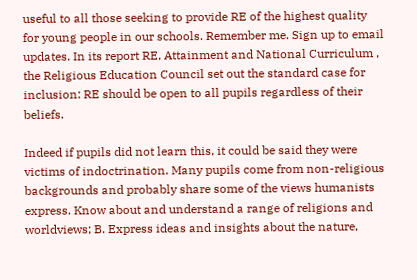useful to all those seeking to provide RE of the highest quality for young people in our schools. Remember me. Sign up to email updates. In its report RE, Attainment and National Curriculum , the Religious Education Council set out the standard case for inclusion: RE should be open to all pupils regardless of their beliefs.

Indeed if pupils did not learn this, it could be said they were victims of indoctrination. Many pupils come from non-religious backgrounds and probably share some of the views humanists express. Know about and understand a range of religions and worldviews; B. Express ideas and insights about the nature,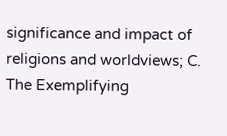significance and impact of religions and worldviews; C. The Exemplifying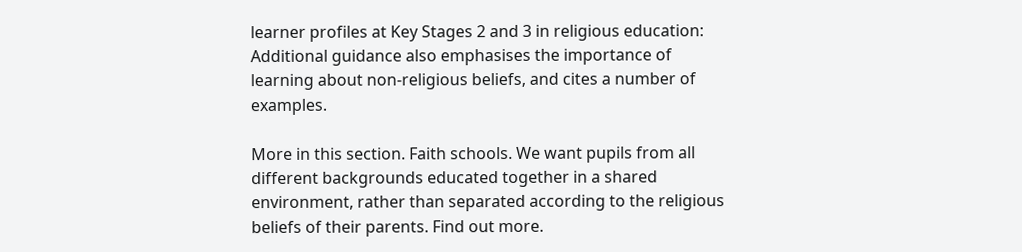learner profiles at Key Stages 2 and 3 in religious education: Additional guidance also emphasises the importance of learning about non-religious beliefs, and cites a number of examples.

More in this section. Faith schools. We want pupils from all different backgrounds educated together in a shared environment, rather than separated according to the religious beliefs of their parents. Find out more.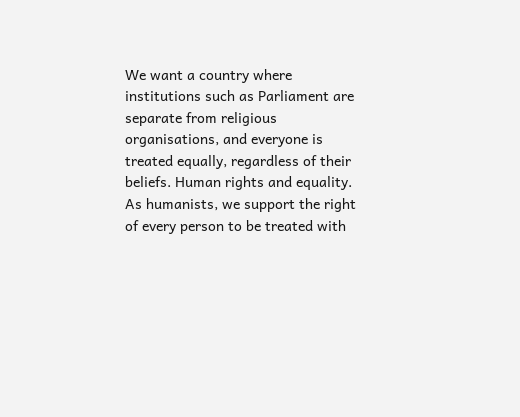We want a country where institutions such as Parliament are separate from religious organisations, and everyone is treated equally, regardless of their beliefs. Human rights and equality. As humanists, we support the right of every person to be treated with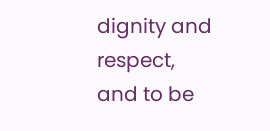dignity and respect, and to be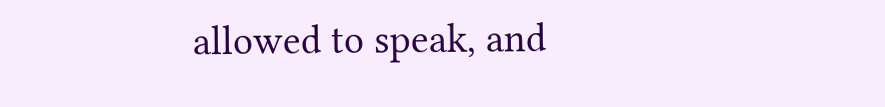allowed to speak, and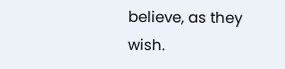believe, as they wish.